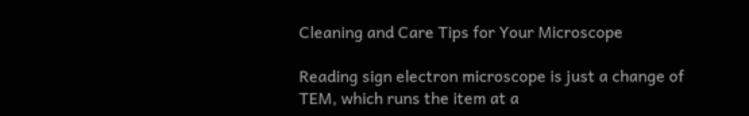Cleaning and Care Tips for Your Microscope

Reading sign electron microscope is just a change of TEM, which runs the item at a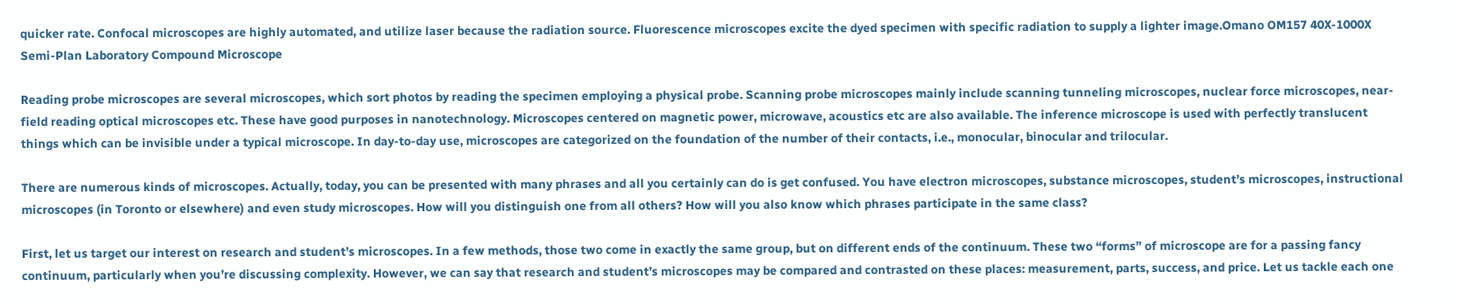quicker rate. Confocal microscopes are highly automated, and utilize laser because the radiation source. Fluorescence microscopes excite the dyed specimen with specific radiation to supply a lighter image.Omano OM157 40X-1000X Semi-Plan Laboratory Compound Microscope

Reading probe microscopes are several microscopes, which sort photos by reading the specimen employing a physical probe. Scanning probe microscopes mainly include scanning tunneling microscopes, nuclear force microscopes, near-field reading optical microscopes etc. These have good purposes in nanotechnology. Microscopes centered on magnetic power, microwave, acoustics etc are also available. The inference microscope is used with perfectly translucent things which can be invisible under a typical microscope. In day-to-day use, microscopes are categorized on the foundation of the number of their contacts, i.e., monocular, binocular and trilocular.

There are numerous kinds of microscopes. Actually, today, you can be presented with many phrases and all you certainly can do is get confused. You have electron microscopes, substance microscopes, student’s microscopes, instructional microscopes (in Toronto or elsewhere) and even study microscopes. How will you distinguish one from all others? How will you also know which phrases participate in the same class?

First, let us target our interest on research and student’s microscopes. In a few methods, those two come in exactly the same group, but on different ends of the continuum. These two “forms” of microscope are for a passing fancy continuum, particularly when you’re discussing complexity. However, we can say that research and student’s microscopes may be compared and contrasted on these places: measurement, parts, success, and price. Let us tackle each one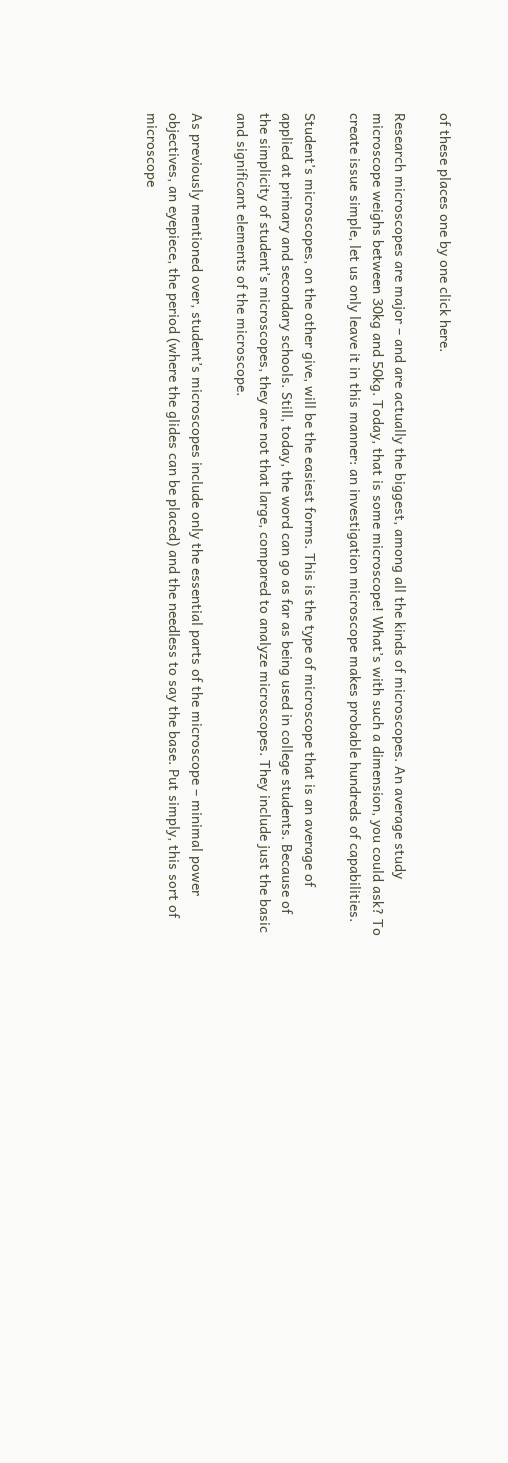of these places one by one click here.

Research microscopes are major – and are actually the biggest, among all the kinds of microscopes. An average study microscope weighs between 30kg and 50kg. Today, that is some microscope! What’s with such a dimension, you could ask? To create issue simple, let us only leave it in this manner: an investigation microscope makes probable hundreds of capabilities.

Student’s microscopes, on the other give, will be the easiest forms. This is the type of microscope that is an average of applied at primary and secondary schools. Still, today, the word can go as far as being used in college students. Because of the simplicity of student’s microscopes, they are not that large, compared to analyze microscopes. They include just the basic and significant elements of the microscope.

As previously mentioned over, student’s microscopes include only the essential parts of the microscope – minimal power objectives, an eyepiece, the period (where the glides can be placed) and the needless to say the base. Put simply, this sort of microscope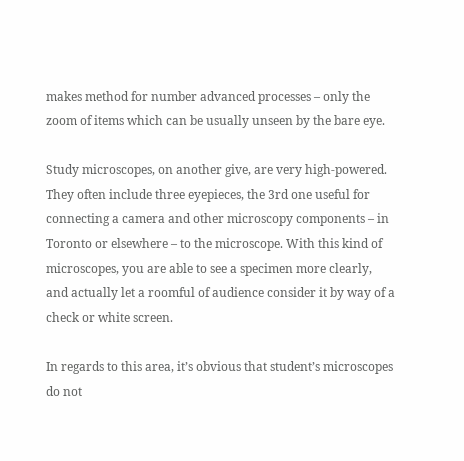makes method for number advanced processes – only the zoom of items which can be usually unseen by the bare eye.

Study microscopes, on another give, are very high-powered. They often include three eyepieces, the 3rd one useful for connecting a camera and other microscopy components – in Toronto or elsewhere – to the microscope. With this kind of microscopes, you are able to see a specimen more clearly, and actually let a roomful of audience consider it by way of a check or white screen.

In regards to this area, it’s obvious that student’s microscopes do not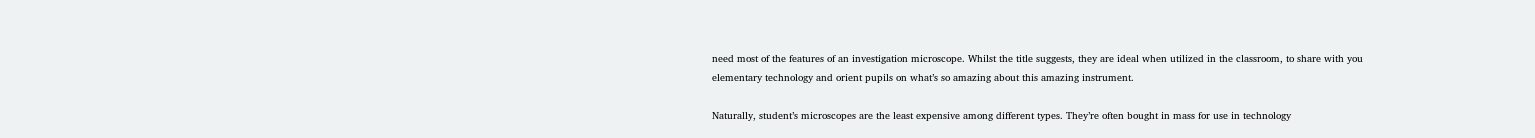need most of the features of an investigation microscope. Whilst the title suggests, they are ideal when utilized in the classroom, to share with you elementary technology and orient pupils on what’s so amazing about this amazing instrument.

Naturally, student’s microscopes are the least expensive among different types. They’re often bought in mass for use in technology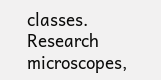classes. Research microscopes,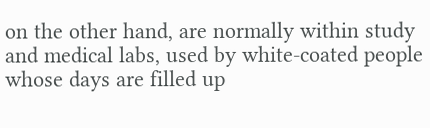on the other hand, are normally within study and medical labs, used by white-coated people whose days are filled up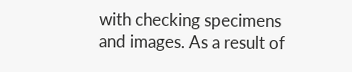with checking specimens and images. As a result of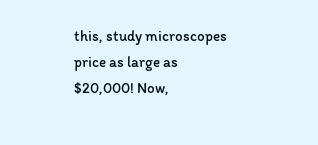this, study microscopes price as large as $20,000! Now,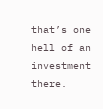that’s one hell of an investment there.